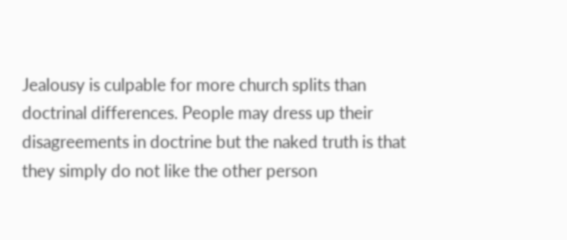Jealousy is culpable for more church splits than doctrinal differences. People may dress up their disagreements in doctrine but the naked truth is that they simply do not like the other person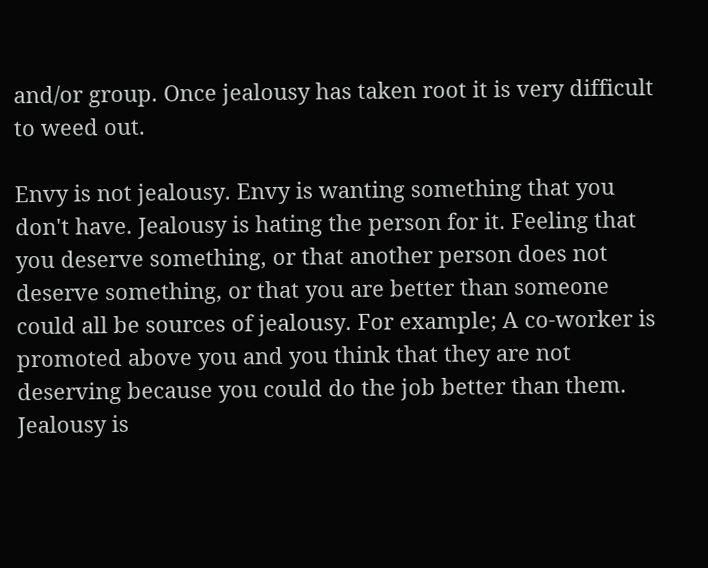and/or group. Once jealousy has taken root it is very difficult to weed out.

Envy is not jealousy. Envy is wanting something that you don't have. Jealousy is hating the person for it. Feeling that you deserve something, or that another person does not deserve something, or that you are better than someone could all be sources of jealousy. For example; A co-worker is promoted above you and you think that they are not deserving because you could do the job better than them. Jealousy is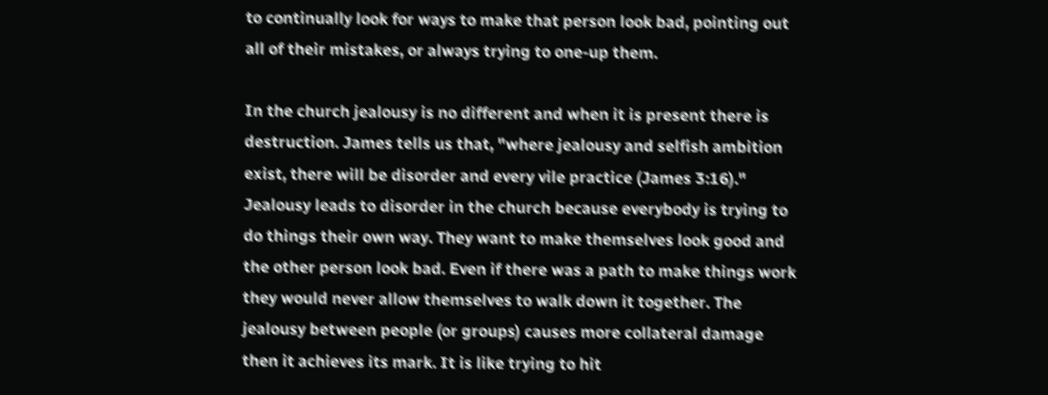to continually look for ways to make that person look bad, pointing out all of their mistakes, or always trying to one-up them.

In the church jealousy is no different and when it is present there is destruction. James tells us that, "where jealousy and selfish ambition exist, there will be disorder and every vile practice (James 3:16)." Jealousy leads to disorder in the church because everybody is trying to do things their own way. They want to make themselves look good and the other person look bad. Even if there was a path to make things work they would never allow themselves to walk down it together. The jealousy between people (or groups) causes more collateral damage then it achieves its mark. It is like trying to hit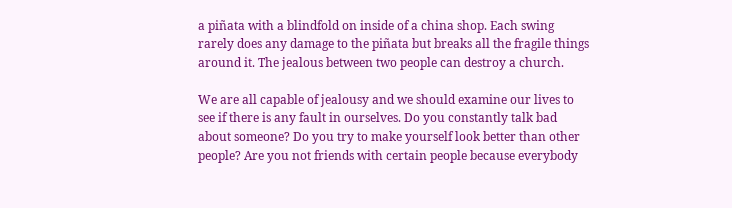a piñata with a blindfold on inside of a china shop. Each swing rarely does any damage to the piñata but breaks all the fragile things around it. The jealous between two people can destroy a church.

We are all capable of jealousy and we should examine our lives to see if there is any fault in ourselves. Do you constantly talk bad about someone? Do you try to make yourself look better than other people? Are you not friends with certain people because everybody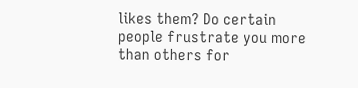likes them? Do certain people frustrate you more than others for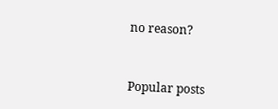no reason?


Popular posts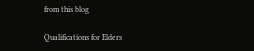from this blog

Qualifications for Elders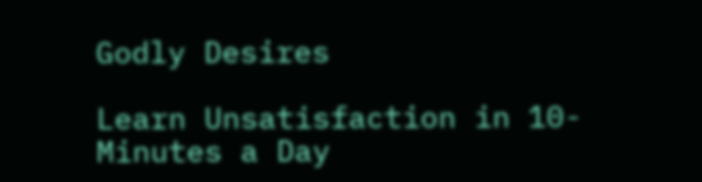Godly Desires

Learn Unsatisfaction in 10-Minutes a Day